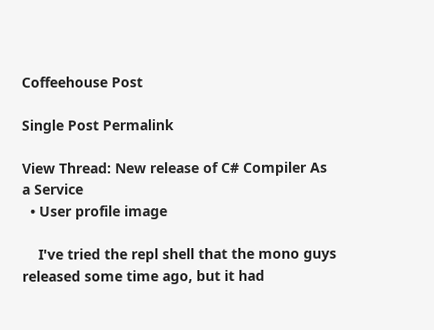Coffeehouse Post

Single Post Permalink

View Thread: New release of C# Compiler As a Service
  • User profile image

    I've tried the repl shell that the mono guys released some time ago, but it had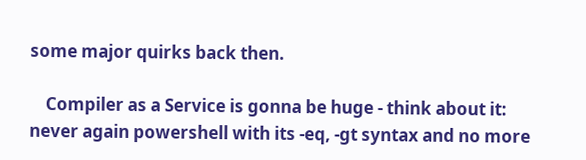some major quirks back then.

    Compiler as a Service is gonna be huge - think about it: never again powershell with its -eq, -gt syntax and no more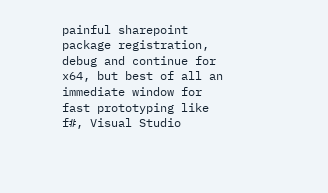painful sharepoint package registration, debug and continue for x64, but best of all an immediate window for fast prototyping like f#, Visual Studio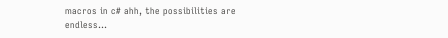macros in c# ahh, the possibilities are endless...